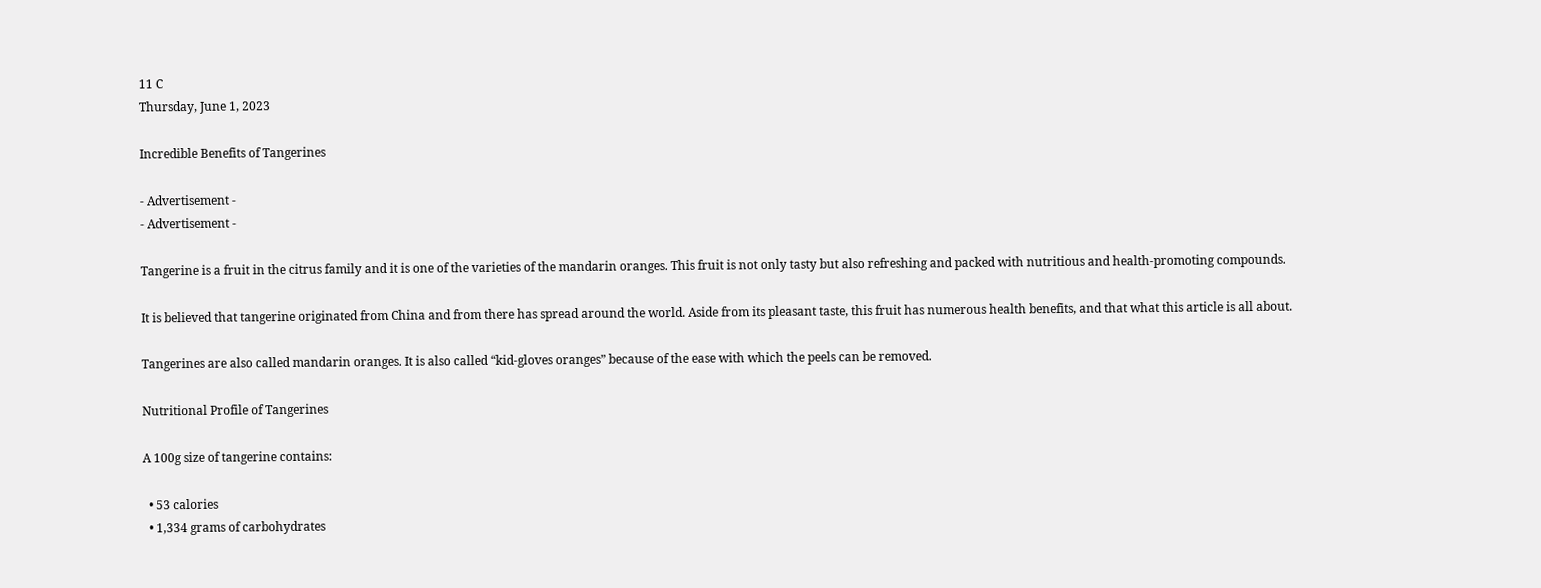11 C
Thursday, June 1, 2023

Incredible Benefits of Tangerines

- Advertisement -
- Advertisement -

Tangerine is a fruit in the citrus family and it is one of the varieties of the mandarin oranges. This fruit is not only tasty but also refreshing and packed with nutritious and health-promoting compounds.

It is believed that tangerine originated from China and from there has spread around the world. Aside from its pleasant taste, this fruit has numerous health benefits, and that what this article is all about.

Tangerines are also called mandarin oranges. It is also called “kid-gloves oranges” because of the ease with which the peels can be removed.

Nutritional Profile of Tangerines

A 100g size of tangerine contains:

  • 53 calories
  • 1,334 grams of carbohydrates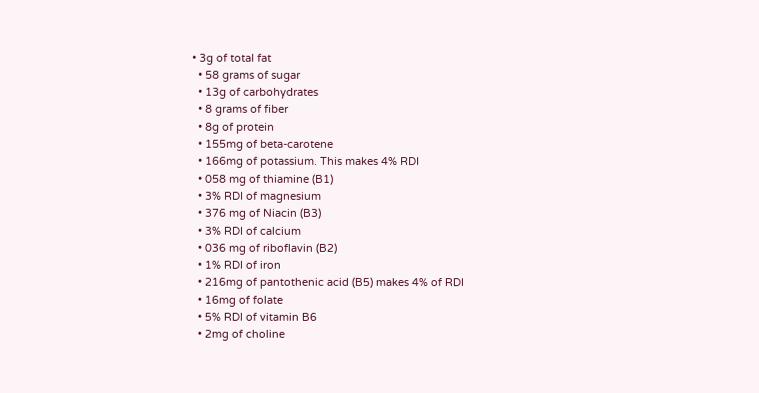• 3g of total fat
  • 58 grams of sugar
  • 13g of carbohydrates
  • 8 grams of fiber
  • 8g of protein
  • 155mg of beta-carotene
  • 166mg of potassium. This makes 4% RDI
  • 058 mg of thiamine (B1)
  • 3% RDI of magnesium
  • 376 mg of Niacin (B3)
  • 3% RDI of calcium
  • 036 mg of riboflavin (B2)
  • 1% RDI of iron
  • 216mg of pantothenic acid (B5) makes 4% of RDI
  • 16mg of folate
  • 5% RDI of vitamin B6
  • 2mg of choline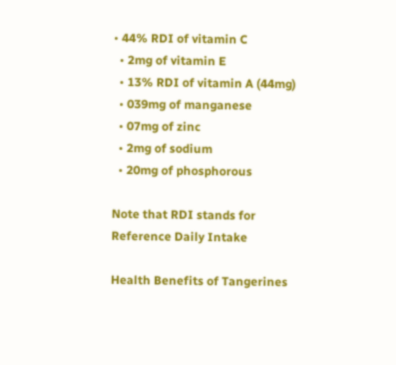• 44% RDI of vitamin C
  • 2mg of vitamin E
  • 13% RDI of vitamin A (44mg)
  • 039mg of manganese
  • 07mg of zinc
  • 2mg of sodium
  • 20mg of phosphorous

Note that RDI stands for Reference Daily Intake

Health Benefits of Tangerines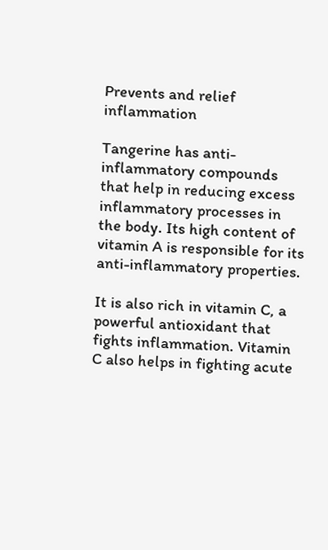Prevents and relief inflammation

Tangerine has anti-inflammatory compounds that help in reducing excess inflammatory processes in the body. Its high content of vitamin A is responsible for its anti-inflammatory properties.

It is also rich in vitamin C, a powerful antioxidant that fights inflammation. Vitamin C also helps in fighting acute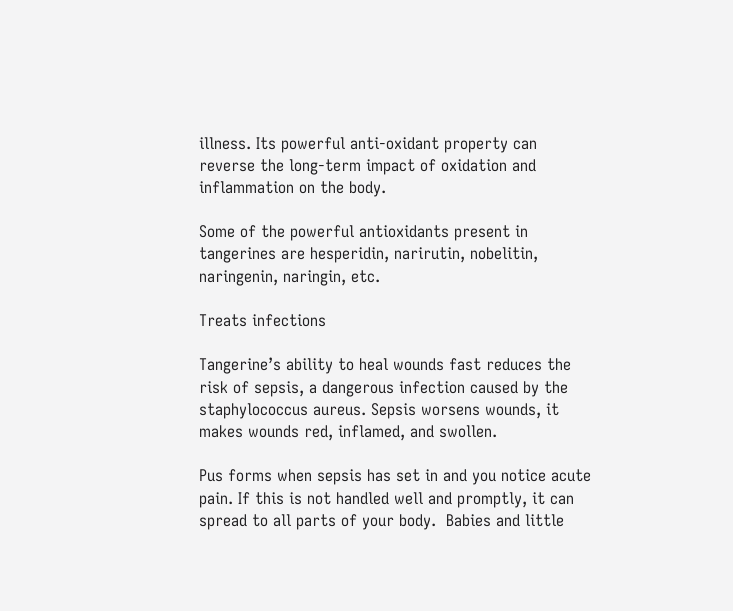illness. Its powerful anti-oxidant property can reverse the long-term impact of oxidation and inflammation on the body.

Some of the powerful antioxidants present in tangerines are hesperidin, narirutin, nobelitin, naringenin, naringin, etc.

Treats infections

Tangerine’s ability to heal wounds fast reduces the risk of sepsis, a dangerous infection caused by the staphylococcus aureus. Sepsis worsens wounds, it makes wounds red, inflamed, and swollen.

Pus forms when sepsis has set in and you notice acute pain. If this is not handled well and promptly, it can spread to all parts of your body.  Babies and little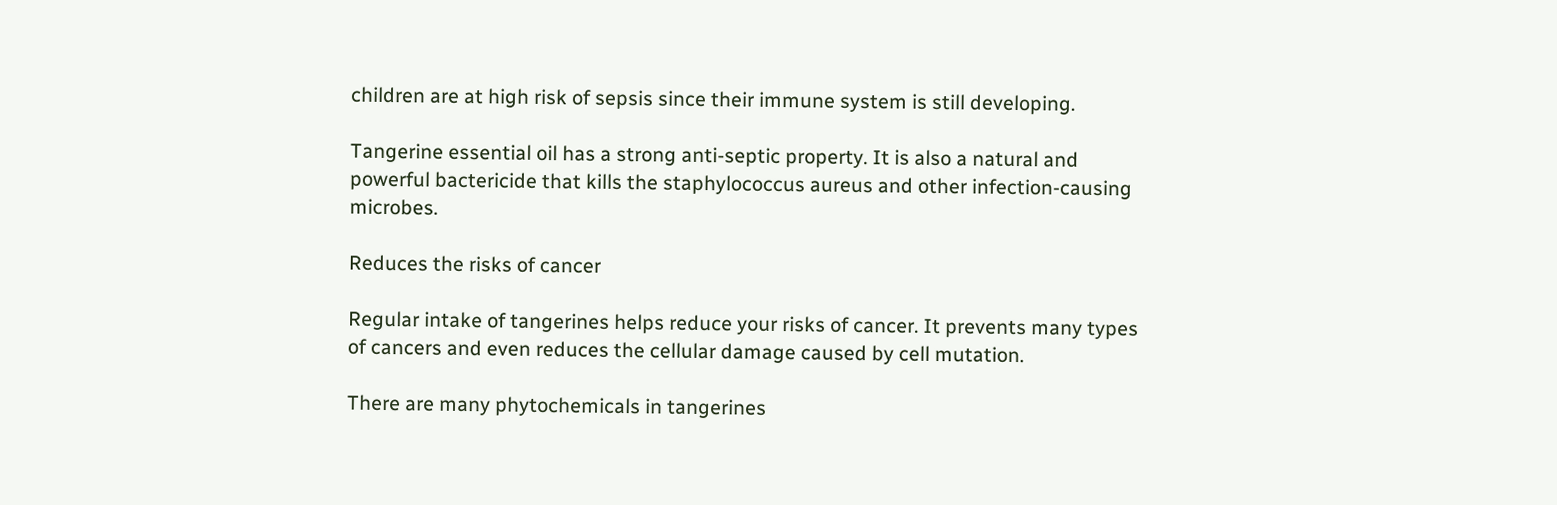children are at high risk of sepsis since their immune system is still developing.

Tangerine essential oil has a strong anti-septic property. It is also a natural and powerful bactericide that kills the staphylococcus aureus and other infection-causing microbes.

Reduces the risks of cancer

Regular intake of tangerines helps reduce your risks of cancer. It prevents many types of cancers and even reduces the cellular damage caused by cell mutation.

There are many phytochemicals in tangerines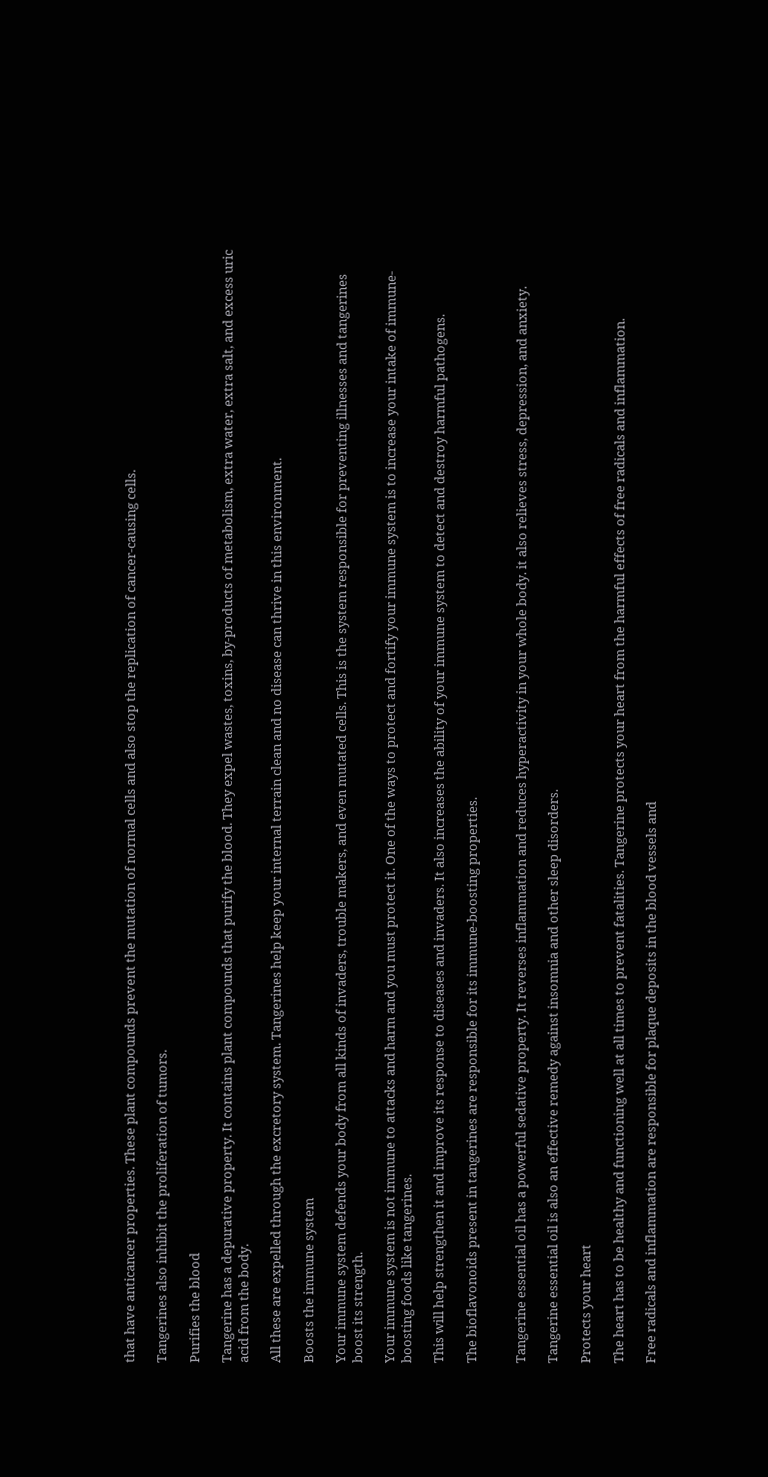that have anticancer properties. These plant compounds prevent the mutation of normal cells and also stop the replication of cancer-causing cells.

Tangerines also inhibit the proliferation of tumors.

Purifies the blood

Tangerine has a depurative property. It contains plant compounds that purify the blood. They expel wastes, toxins, by-products of metabolism, extra water, extra salt, and excess uric acid from the body.

All these are expelled through the excretory system. Tangerines help keep your internal terrain clean and no disease can thrive in this environment.

Boosts the immune system

Your immune system defends your body from all kinds of invaders, trouble makers, and even mutated cells. This is the system responsible for preventing illnesses and tangerines boost its strength.

Your immune system is not immune to attacks and harm and you must protect it. One of the ways to protect and fortify your immune system is to increase your intake of immune-boosting foods like tangerines.

This will help strengthen it and improve its response to diseases and invaders. It also increases the ability of your immune system to detect and destroy harmful pathogens.

The bioflavonoids present in tangerines are responsible for its immune-boosting properties.


Tangerine essential oil has a powerful sedative property. It reverses inflammation and reduces hyperactivity in your whole body. it also relieves stress, depression, and anxiety.

Tangerine essential oil is also an effective remedy against insomnia and other sleep disorders.

Protects your heart

The heart has to be healthy and functioning well at all times to prevent fatalities. Tangerine protects your heart from the harmful effects of free radicals and inflammation.

Free radicals and inflammation are responsible for plaque deposits in the blood vessels and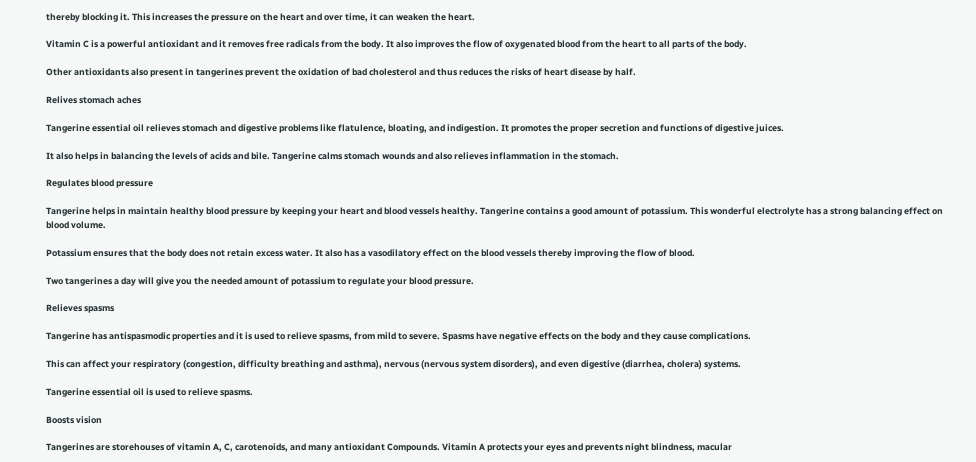thereby blocking it. This increases the pressure on the heart and over time, it can weaken the heart.

Vitamin C is a powerful antioxidant and it removes free radicals from the body. It also improves the flow of oxygenated blood from the heart to all parts of the body.

Other antioxidants also present in tangerines prevent the oxidation of bad cholesterol and thus reduces the risks of heart disease by half.

Relives stomach aches

Tangerine essential oil relieves stomach and digestive problems like flatulence, bloating, and indigestion. It promotes the proper secretion and functions of digestive juices.

It also helps in balancing the levels of acids and bile. Tangerine calms stomach wounds and also relieves inflammation in the stomach.

Regulates blood pressure

Tangerine helps in maintain healthy blood pressure by keeping your heart and blood vessels healthy. Tangerine contains a good amount of potassium. This wonderful electrolyte has a strong balancing effect on blood volume.

Potassium ensures that the body does not retain excess water. It also has a vasodilatory effect on the blood vessels thereby improving the flow of blood.

Two tangerines a day will give you the needed amount of potassium to regulate your blood pressure.

Relieves spasms

Tangerine has antispasmodic properties and it is used to relieve spasms, from mild to severe. Spasms have negative effects on the body and they cause complications.

This can affect your respiratory (congestion, difficulty breathing and asthma), nervous (nervous system disorders), and even digestive (diarrhea, cholera) systems.

Tangerine essential oil is used to relieve spasms.

Boosts vision

Tangerines are storehouses of vitamin A, C, carotenoids, and many antioxidant Compounds. Vitamin A protects your eyes and prevents night blindness, macular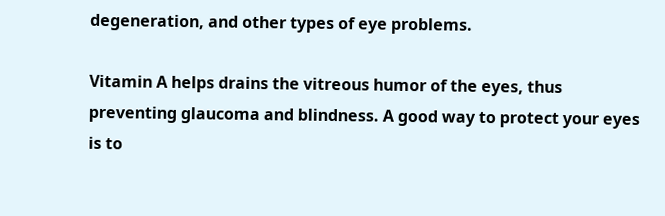degeneration, and other types of eye problems.

Vitamin A helps drains the vitreous humor of the eyes, thus preventing glaucoma and blindness. A good way to protect your eyes is to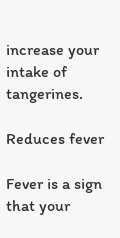increase your intake of tangerines.

Reduces fever

Fever is a sign that your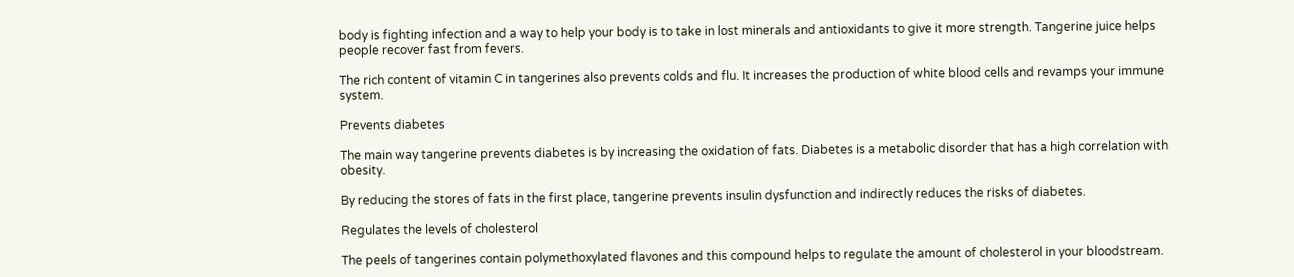body is fighting infection and a way to help your body is to take in lost minerals and antioxidants to give it more strength. Tangerine juice helps people recover fast from fevers.

The rich content of vitamin C in tangerines also prevents colds and flu. It increases the production of white blood cells and revamps your immune system.

Prevents diabetes

The main way tangerine prevents diabetes is by increasing the oxidation of fats. Diabetes is a metabolic disorder that has a high correlation with obesity.

By reducing the stores of fats in the first place, tangerine prevents insulin dysfunction and indirectly reduces the risks of diabetes.

Regulates the levels of cholesterol

The peels of tangerines contain polymethoxylated flavones and this compound helps to regulate the amount of cholesterol in your bloodstream.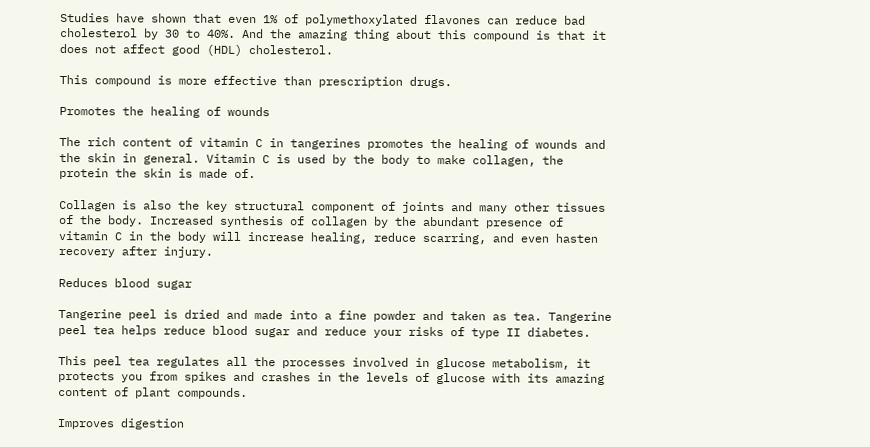Studies have shown that even 1% of polymethoxylated flavones can reduce bad cholesterol by 30 to 40%. And the amazing thing about this compound is that it does not affect good (HDL) cholesterol.

This compound is more effective than prescription drugs.

Promotes the healing of wounds

The rich content of vitamin C in tangerines promotes the healing of wounds and the skin in general. Vitamin C is used by the body to make collagen, the protein the skin is made of.

Collagen is also the key structural component of joints and many other tissues of the body. Increased synthesis of collagen by the abundant presence of vitamin C in the body will increase healing, reduce scarring, and even hasten recovery after injury.

Reduces blood sugar

Tangerine peel is dried and made into a fine powder and taken as tea. Tangerine peel tea helps reduce blood sugar and reduce your risks of type II diabetes.

This peel tea regulates all the processes involved in glucose metabolism, it protects you from spikes and crashes in the levels of glucose with its amazing content of plant compounds.

Improves digestion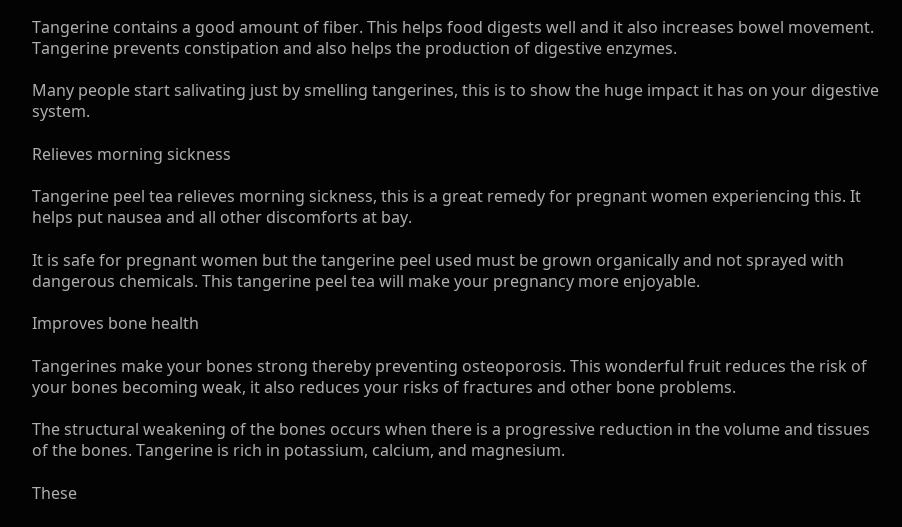Tangerine contains a good amount of fiber. This helps food digests well and it also increases bowel movement. Tangerine prevents constipation and also helps the production of digestive enzymes.

Many people start salivating just by smelling tangerines, this is to show the huge impact it has on your digestive system.

Relieves morning sickness

Tangerine peel tea relieves morning sickness, this is a great remedy for pregnant women experiencing this. It helps put nausea and all other discomforts at bay.

It is safe for pregnant women but the tangerine peel used must be grown organically and not sprayed with dangerous chemicals. This tangerine peel tea will make your pregnancy more enjoyable.

Improves bone health

Tangerines make your bones strong thereby preventing osteoporosis. This wonderful fruit reduces the risk of your bones becoming weak, it also reduces your risks of fractures and other bone problems.

The structural weakening of the bones occurs when there is a progressive reduction in the volume and tissues of the bones. Tangerine is rich in potassium, calcium, and magnesium.

These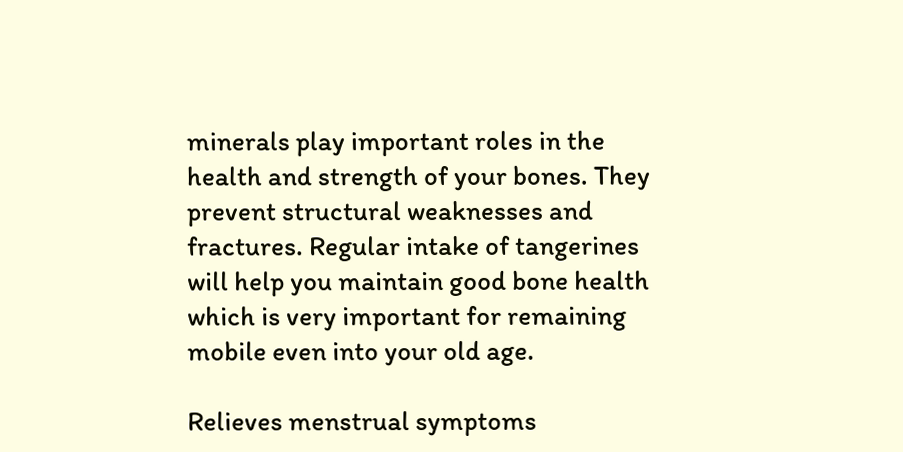minerals play important roles in the health and strength of your bones. They prevent structural weaknesses and fractures. Regular intake of tangerines will help you maintain good bone health which is very important for remaining mobile even into your old age.

Relieves menstrual symptoms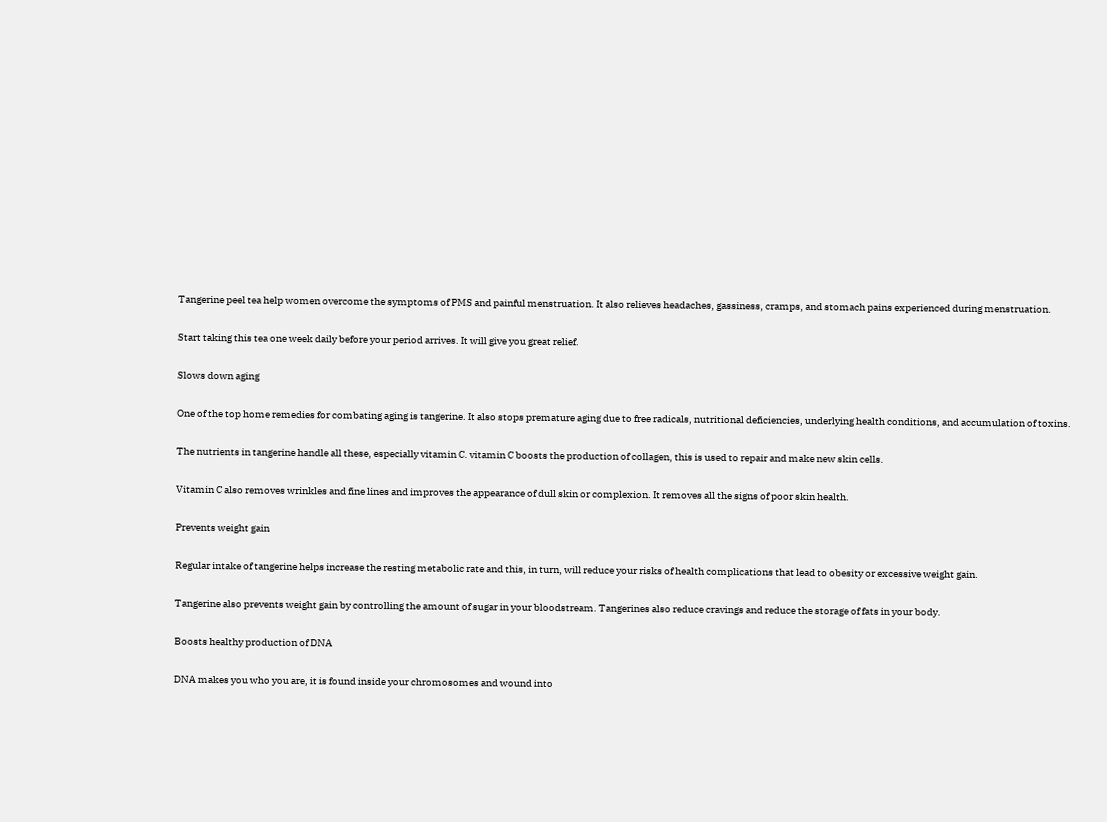Tangerine peel tea help women overcome the symptoms of PMS and painful menstruation. It also relieves headaches, gassiness, cramps, and stomach pains experienced during menstruation.

Start taking this tea one week daily before your period arrives. It will give you great relief.

Slows down aging

One of the top home remedies for combating aging is tangerine. It also stops premature aging due to free radicals, nutritional deficiencies, underlying health conditions, and accumulation of toxins.

The nutrients in tangerine handle all these, especially vitamin C. vitamin C boosts the production of collagen, this is used to repair and make new skin cells.

Vitamin C also removes wrinkles and fine lines and improves the appearance of dull skin or complexion. It removes all the signs of poor skin health.

Prevents weight gain

Regular intake of tangerine helps increase the resting metabolic rate and this, in turn, will reduce your risks of health complications that lead to obesity or excessive weight gain.

Tangerine also prevents weight gain by controlling the amount of sugar in your bloodstream. Tangerines also reduce cravings and reduce the storage of fats in your body.

Boosts healthy production of DNA

DNA makes you who you are, it is found inside your chromosomes and wound into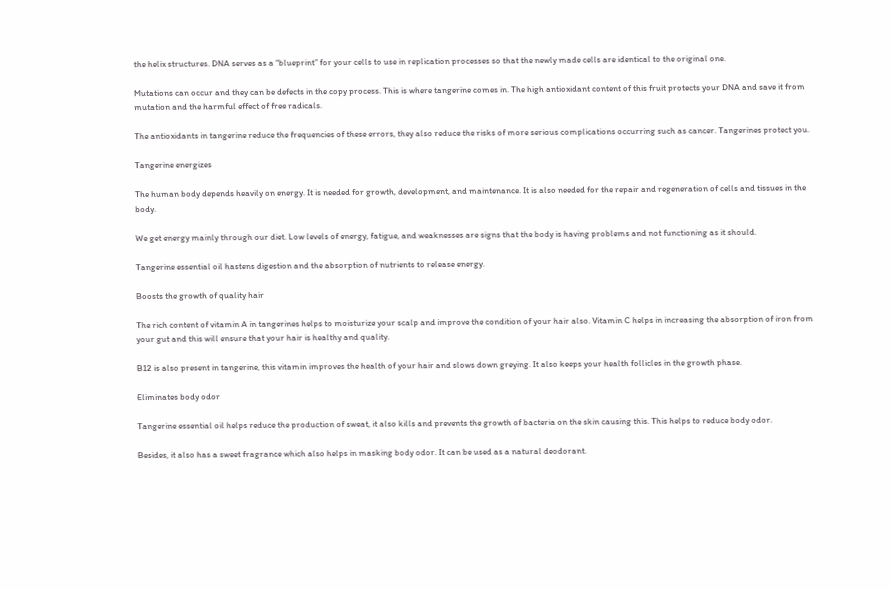the helix structures. DNA serves as a “blueprint” for your cells to use in replication processes so that the newly made cells are identical to the original one.

Mutations can occur and they can be defects in the copy process. This is where tangerine comes in. The high antioxidant content of this fruit protects your DNA and save it from mutation and the harmful effect of free radicals.

The antioxidants in tangerine reduce the frequencies of these errors, they also reduce the risks of more serious complications occurring such as cancer. Tangerines protect you.

Tangerine energizes

The human body depends heavily on energy. It is needed for growth, development, and maintenance. It is also needed for the repair and regeneration of cells and tissues in the body.

We get energy mainly through our diet. Low levels of energy, fatigue, and weaknesses are signs that the body is having problems and not functioning as it should.

Tangerine essential oil hastens digestion and the absorption of nutrients to release energy.

Boosts the growth of quality hair

The rich content of vitamin A in tangerines helps to moisturize your scalp and improve the condition of your hair also. Vitamin C helps in increasing the absorption of iron from your gut and this will ensure that your hair is healthy and quality.

B12 is also present in tangerine, this vitamin improves the health of your hair and slows down greying. It also keeps your health follicles in the growth phase.

Eliminates body odor

Tangerine essential oil helps reduce the production of sweat, it also kills and prevents the growth of bacteria on the skin causing this. This helps to reduce body odor.

Besides, it also has a sweet fragrance which also helps in masking body odor. It can be used as a natural deodorant.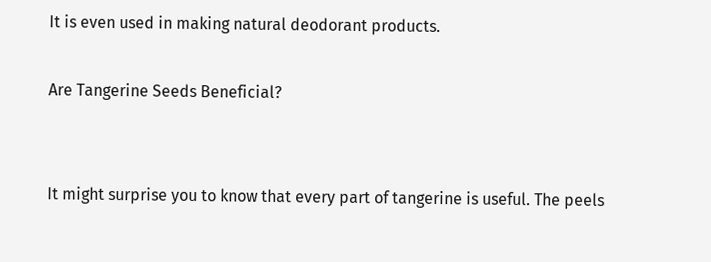It is even used in making natural deodorant products.

Are Tangerine Seeds Beneficial?


It might surprise you to know that every part of tangerine is useful. The peels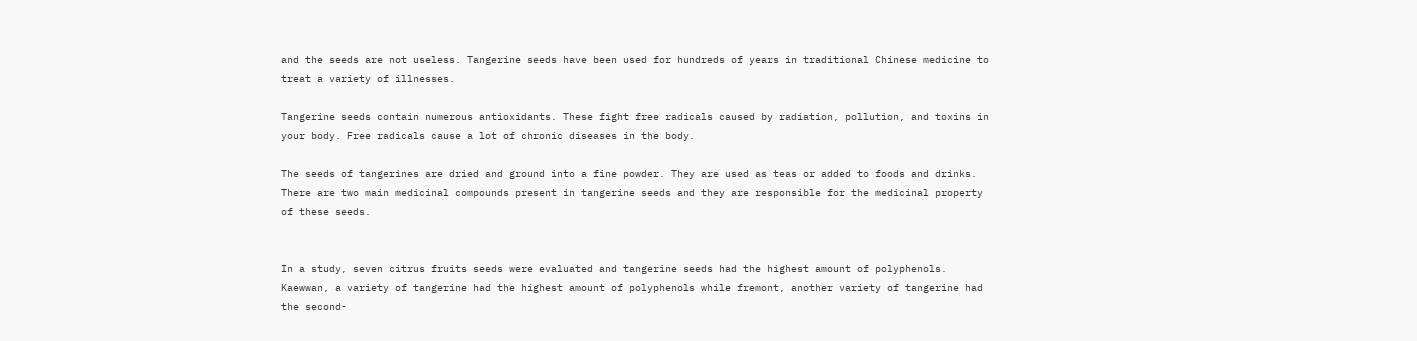and the seeds are not useless. Tangerine seeds have been used for hundreds of years in traditional Chinese medicine to treat a variety of illnesses.

Tangerine seeds contain numerous antioxidants. These fight free radicals caused by radiation, pollution, and toxins in your body. Free radicals cause a lot of chronic diseases in the body.

The seeds of tangerines are dried and ground into a fine powder. They are used as teas or added to foods and drinks. There are two main medicinal compounds present in tangerine seeds and they are responsible for the medicinal property of these seeds.


In a study, seven citrus fruits seeds were evaluated and tangerine seeds had the highest amount of polyphenols. Kaewwan, a variety of tangerine had the highest amount of polyphenols while fremont, another variety of tangerine had the second-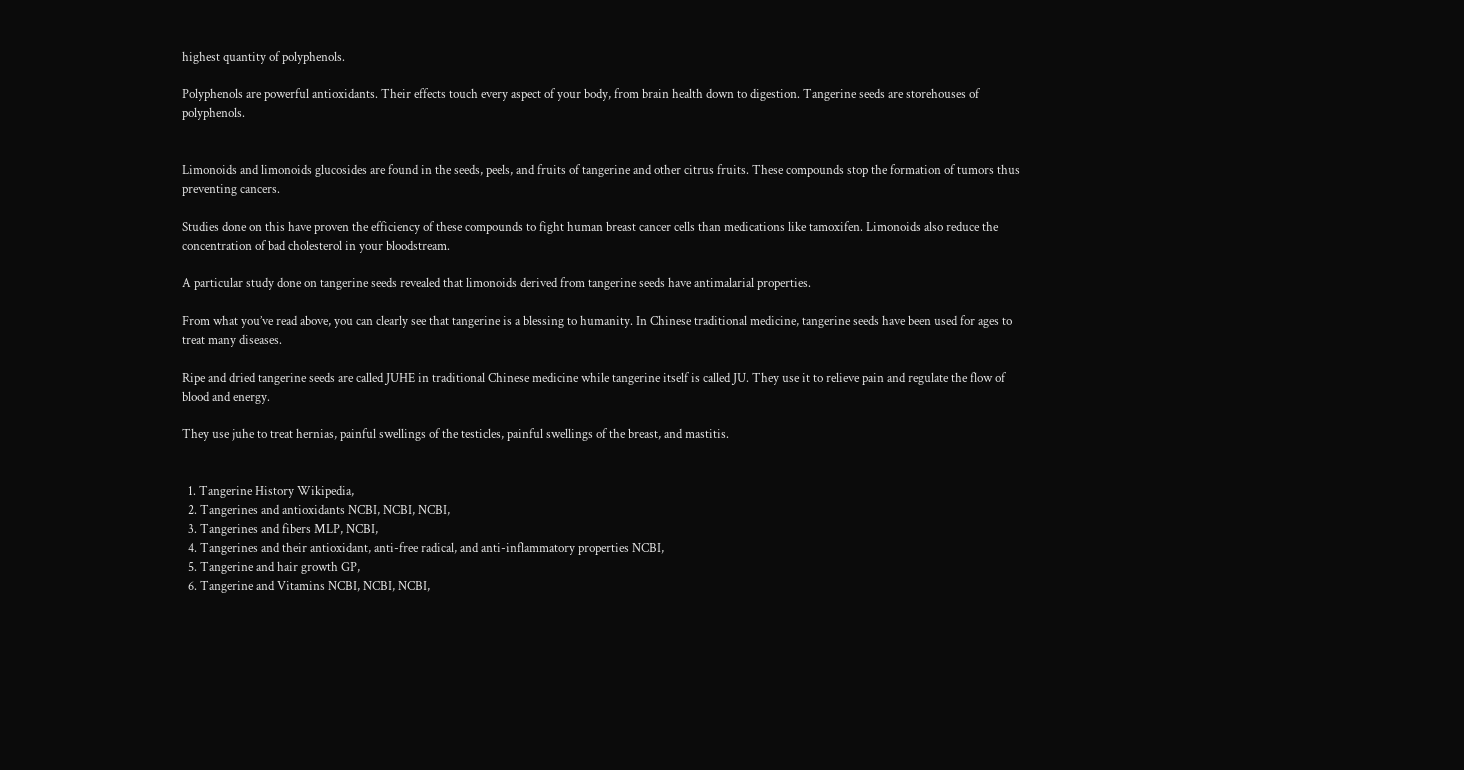highest quantity of polyphenols.

Polyphenols are powerful antioxidants. Their effects touch every aspect of your body, from brain health down to digestion. Tangerine seeds are storehouses of polyphenols.


Limonoids and limonoids glucosides are found in the seeds, peels, and fruits of tangerine and other citrus fruits. These compounds stop the formation of tumors thus preventing cancers.

Studies done on this have proven the efficiency of these compounds to fight human breast cancer cells than medications like tamoxifen. Limonoids also reduce the concentration of bad cholesterol in your bloodstream.

A particular study done on tangerine seeds revealed that limonoids derived from tangerine seeds have antimalarial properties.

From what you’ve read above, you can clearly see that tangerine is a blessing to humanity. In Chinese traditional medicine, tangerine seeds have been used for ages to treat many diseases.

Ripe and dried tangerine seeds are called JUHE in traditional Chinese medicine while tangerine itself is called JU. They use it to relieve pain and regulate the flow of blood and energy.

They use juhe to treat hernias, painful swellings of the testicles, painful swellings of the breast, and mastitis.


  1. Tangerine History Wikipedia,
  2. Tangerines and antioxidants NCBI, NCBI, NCBI,
  3. Tangerines and fibers MLP, NCBI,
  4. Tangerines and their antioxidant, anti-free radical, and anti-inflammatory properties NCBI,
  5. Tangerine and hair growth GP,
  6. Tangerine and Vitamins NCBI, NCBI, NCBI,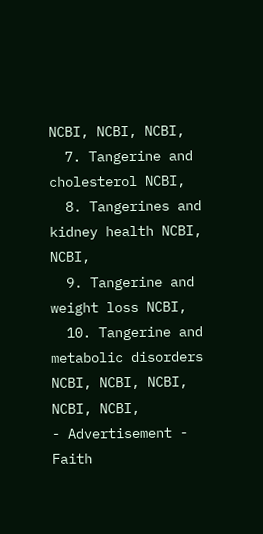NCBI, NCBI, NCBI,
  7. Tangerine and cholesterol NCBI,
  8. Tangerines and kidney health NCBI, NCBI,
  9. Tangerine and weight loss NCBI,
  10. Tangerine and metabolic disorders NCBI, NCBI, NCBI, NCBI, NCBI,
- Advertisement -
Faith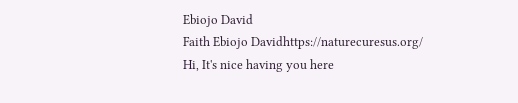Ebiojo David
Faith Ebiojo Davidhttps://naturecuresus.org/
Hi, It's nice having you here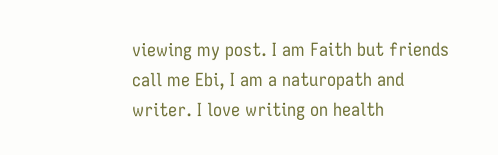viewing my post. I am Faith but friends call me Ebi, I am a naturopath and writer. I love writing on health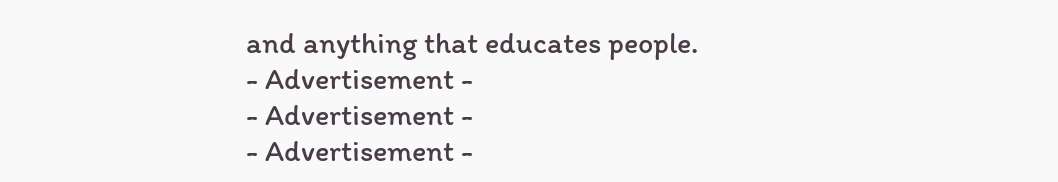and anything that educates people.
- Advertisement -
- Advertisement -
- Advertisement -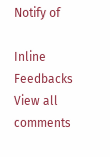Notify of

Inline Feedbacks
View all comments